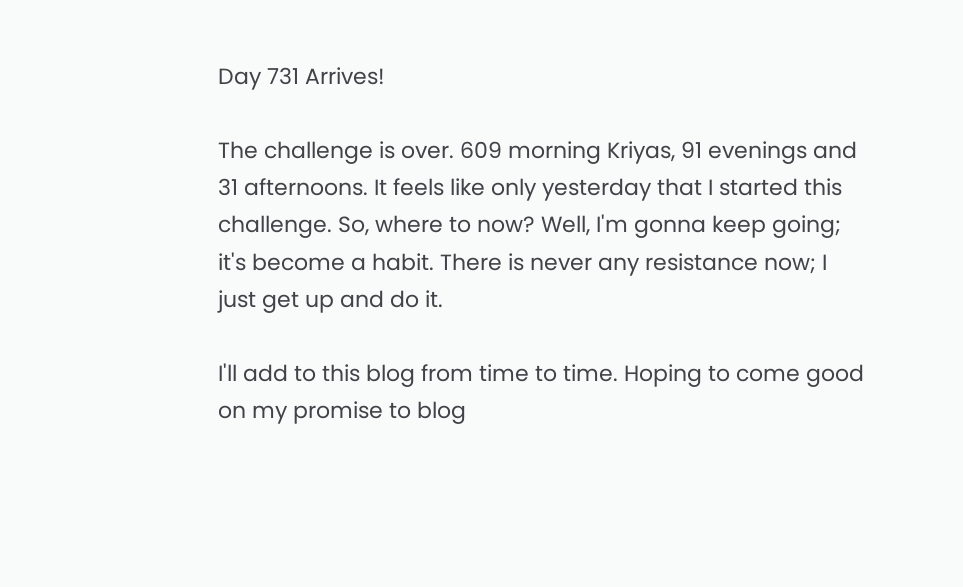Day 731 Arrives!

The challenge is over. 609 morning Kriyas, 91 evenings and 31 afternoons. It feels like only yesterday that I started this challenge. So, where to now? Well, I'm gonna keep going; it's become a habit. There is never any resistance now; I just get up and do it.

I'll add to this blog from time to time. Hoping to come good on my promise to blog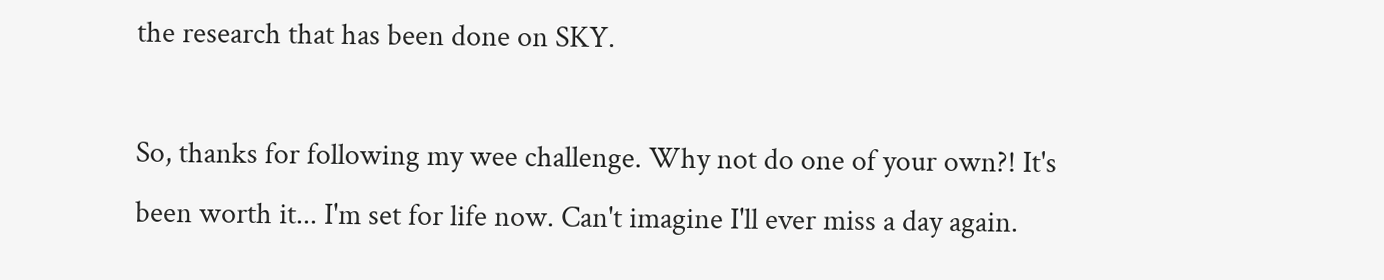the research that has been done on SKY.

So, thanks for following my wee challenge. Why not do one of your own?! It's been worth it... I'm set for life now. Can't imagine I'll ever miss a day again.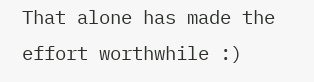That alone has made the effort worthwhile :)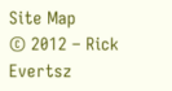Site Map
© 2012 – Rick Evertsz